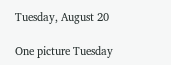Tuesday, August 20

One picture Tuesday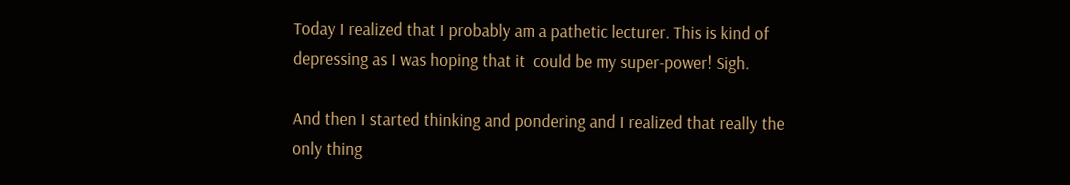Today I realized that I probably am a pathetic lecturer. This is kind of depressing as I was hoping that it  could be my super-power! Sigh.

And then I started thinking and pondering and I realized that really the only thing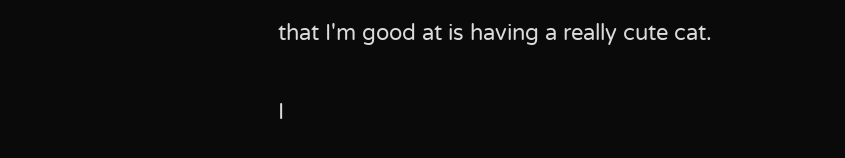that I'm good at is having a really cute cat.

I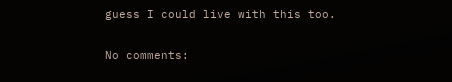guess I could live with this too.

No comments: